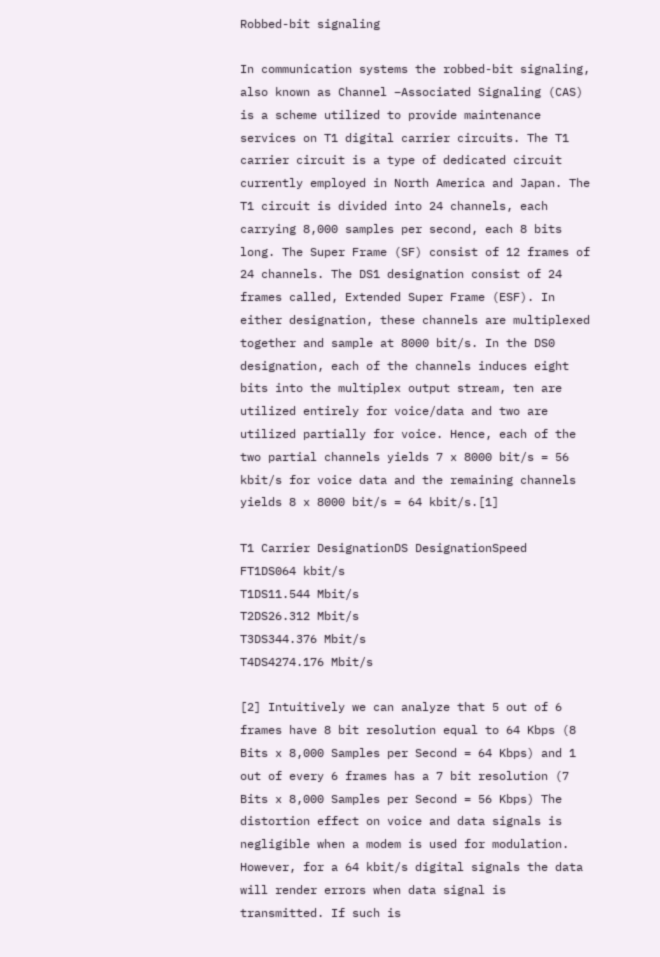Robbed-bit signaling

In communication systems the robbed-bit signaling, also known as Channel –Associated Signaling (CAS) is a scheme utilized to provide maintenance services on T1 digital carrier circuits. The T1 carrier circuit is a type of dedicated circuit currently employed in North America and Japan. The T1 circuit is divided into 24 channels, each carrying 8,000 samples per second, each 8 bits long. The Super Frame (SF) consist of 12 frames of 24 channels. The DS1 designation consist of 24 frames called, Extended Super Frame (ESF). In either designation, these channels are multiplexed together and sample at 8000 bit/s. In the DS0 designation, each of the channels induces eight bits into the multiplex output stream, ten are utilized entirely for voice/data and two are utilized partially for voice. Hence, each of the two partial channels yields 7 x 8000 bit/s = 56 kbit/s for voice data and the remaining channels yields 8 x 8000 bit/s = 64 kbit/s.[1]

T1 Carrier DesignationDS DesignationSpeed
FT1DS064 kbit/s
T1DS11.544 Mbit/s
T2DS26.312 Mbit/s
T3DS344.376 Mbit/s
T4DS4274.176 Mbit/s

[2] Intuitively we can analyze that 5 out of 6 frames have 8 bit resolution equal to 64 Kbps (8 Bits x 8,000 Samples per Second = 64 Kbps) and 1 out of every 6 frames has a 7 bit resolution (7 Bits x 8,000 Samples per Second = 56 Kbps) The distortion effect on voice and data signals is negligible when a modem is used for modulation. However, for a 64 kbit/s digital signals the data will render errors when data signal is transmitted. If such is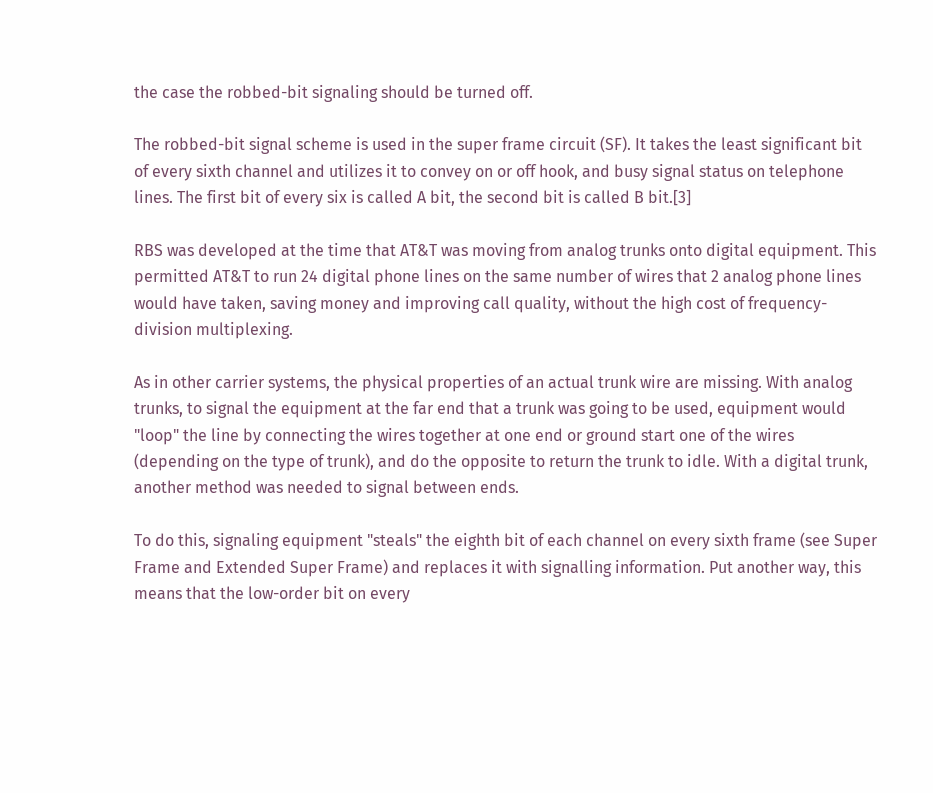the case the robbed-bit signaling should be turned off.

The robbed-bit signal scheme is used in the super frame circuit (SF). It takes the least significant bit of every sixth channel and utilizes it to convey on or off hook, and busy signal status on telephone lines. The first bit of every six is called A bit, the second bit is called B bit.[3]

RBS was developed at the time that AT&T was moving from analog trunks onto digital equipment. This permitted AT&T to run 24 digital phone lines on the same number of wires that 2 analog phone lines would have taken, saving money and improving call quality, without the high cost of frequency-division multiplexing.

As in other carrier systems, the physical properties of an actual trunk wire are missing. With analog trunks, to signal the equipment at the far end that a trunk was going to be used, equipment would "loop" the line by connecting the wires together at one end or ground start one of the wires (depending on the type of trunk), and do the opposite to return the trunk to idle. With a digital trunk, another method was needed to signal between ends.

To do this, signaling equipment "steals" the eighth bit of each channel on every sixth frame (see Super Frame and Extended Super Frame) and replaces it with signalling information. Put another way, this means that the low-order bit on every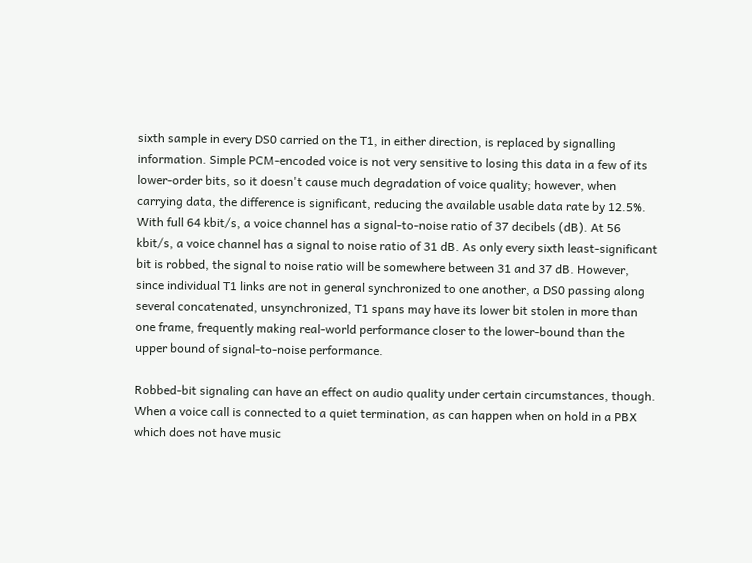sixth sample in every DS0 carried on the T1, in either direction, is replaced by signalling information. Simple PCM-encoded voice is not very sensitive to losing this data in a few of its lower-order bits, so it doesn't cause much degradation of voice quality; however, when carrying data, the difference is significant, reducing the available usable data rate by 12.5%. With full 64 kbit/s, a voice channel has a signal-to-noise ratio of 37 decibels (dB). At 56 kbit/s, a voice channel has a signal to noise ratio of 31 dB. As only every sixth least-significant bit is robbed, the signal to noise ratio will be somewhere between 31 and 37 dB. However, since individual T1 links are not in general synchronized to one another, a DS0 passing along several concatenated, unsynchronized, T1 spans may have its lower bit stolen in more than one frame, frequently making real-world performance closer to the lower-bound than the upper bound of signal-to-noise performance.

Robbed-bit signaling can have an effect on audio quality under certain circumstances, though. When a voice call is connected to a quiet termination, as can happen when on hold in a PBX which does not have music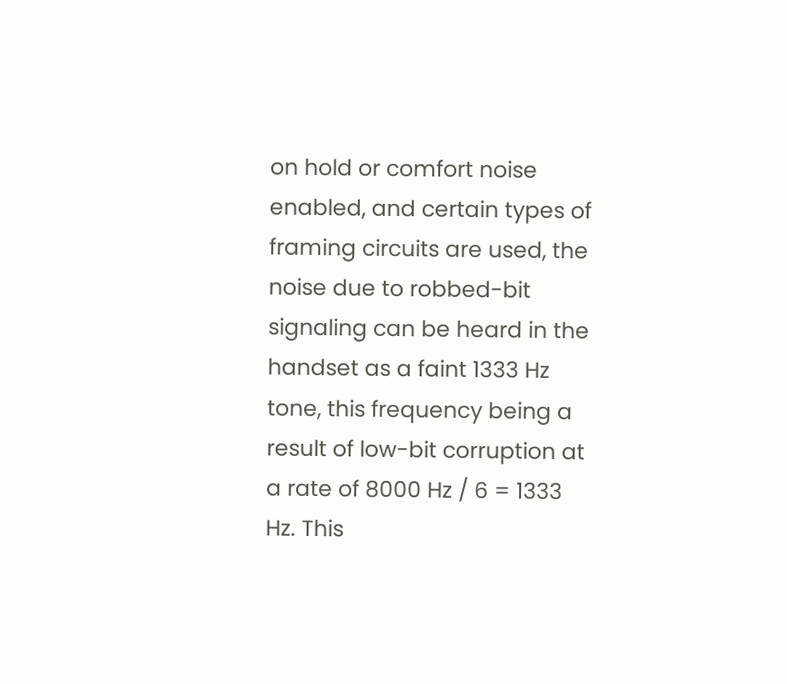on hold or comfort noise enabled, and certain types of framing circuits are used, the noise due to robbed-bit signaling can be heard in the handset as a faint 1333 Hz tone, this frequency being a result of low-bit corruption at a rate of 8000 Hz / 6 = 1333 Hz. This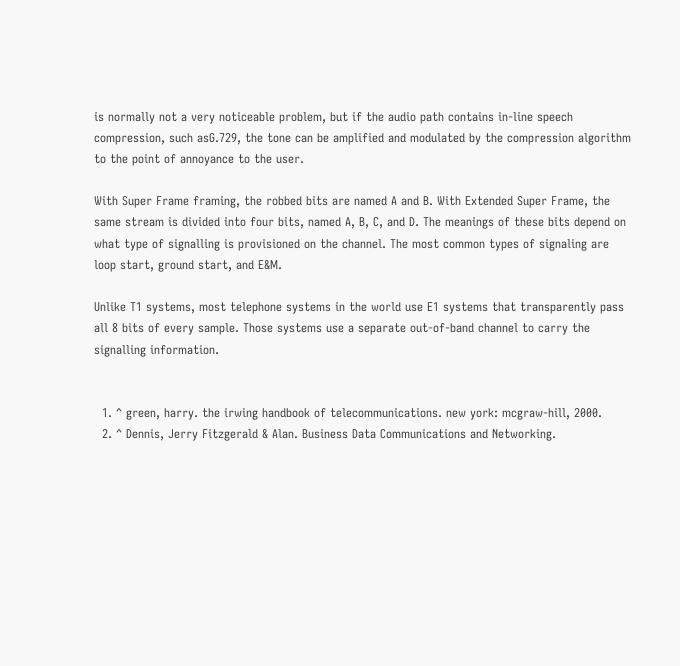is normally not a very noticeable problem, but if the audio path contains in-line speech compression, such asG.729, the tone can be amplified and modulated by the compression algorithm to the point of annoyance to the user.

With Super Frame framing, the robbed bits are named A and B. With Extended Super Frame, the same stream is divided into four bits, named A, B, C, and D. The meanings of these bits depend on what type of signalling is provisioned on the channel. The most common types of signaling are loop start, ground start, and E&M.

Unlike T1 systems, most telephone systems in the world use E1 systems that transparently pass all 8 bits of every sample. Those systems use a separate out-of-band channel to carry the signalling information.


  1. ^ green, harry. the irwing handbook of telecommunications. new york: mcgraw-hill, 2000.
  2. ^ Dennis, Jerry Fitzgerald & Alan. Business Data Communications and Networking.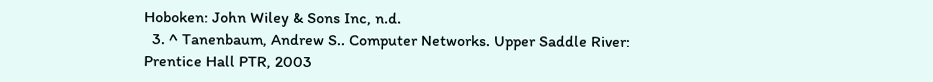Hoboken: John Wiley & Sons Inc, n.d.
  3. ^ Tanenbaum, Andrew S.. Computer Networks. Upper Saddle River: Prentice Hall PTR, 2003